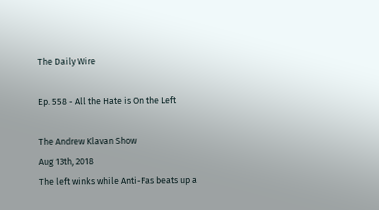The Daily Wire

Ep. 558 - All the Hate is On the Left

The Andrew Klavan Show
Aug 13th, 2018
The left winks while Anti-Fas beats up a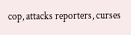cop, attacks reporters, curses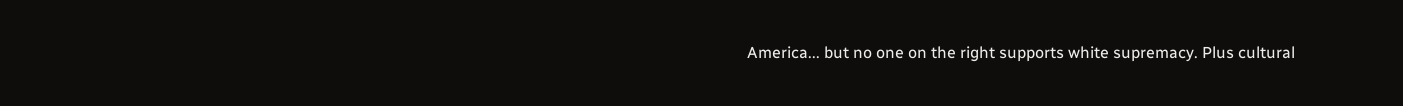America... but no one on the right supports white supremacy. Plus cultural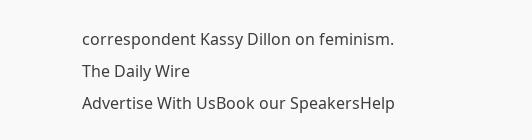correspondent Kassy Dillon on feminism.
The Daily Wire
Advertise With UsBook our SpeakersHelp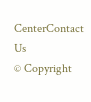CenterContact Us
© Copyright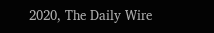2020, The Daily Wire